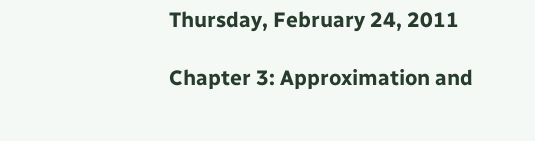Thursday, February 24, 2011

Chapter 3: Approximation and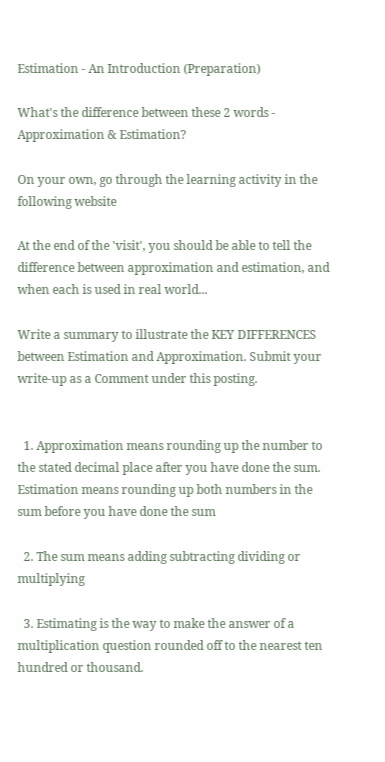Estimation - An Introduction (Preparation)

What's the difference between these 2 words - Approximation & Estimation?

On your own, go through the learning activity in the following website

At the end of the 'visit', you should be able to tell the difference between approximation and estimation, and when each is used in real world...

Write a summary to illustrate the KEY DIFFERENCES between Estimation and Approximation. Submit your write-up as a Comment under this posting.


  1. Approximation means rounding up the number to the stated decimal place after you have done the sum. Estimation means rounding up both numbers in the sum before you have done the sum

  2. The sum means adding subtracting dividing or multiplying

  3. Estimating is the way to make the answer of a multiplication question rounded off to the nearest ten hundred or thousand.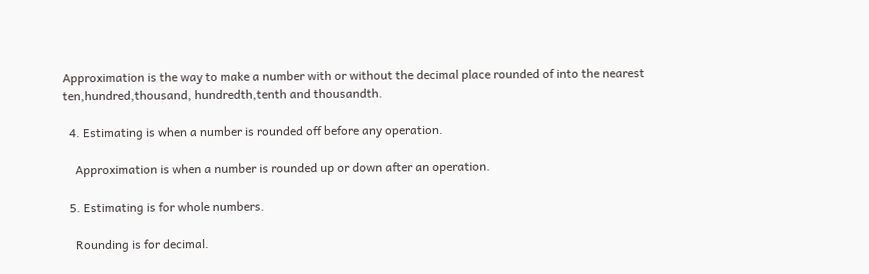Approximation is the way to make a number with or without the decimal place rounded of into the nearest ten,hundred,thousand, hundredth,tenth and thousandth.

  4. Estimating is when a number is rounded off before any operation.

    Approximation is when a number is rounded up or down after an operation.

  5. Estimating is for whole numbers.

    Rounding is for decimal.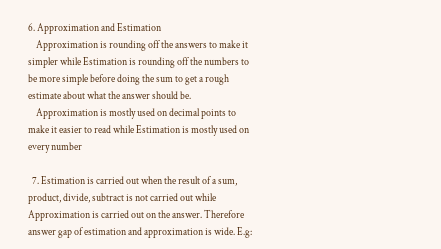6. Approximation and Estimation
    Approximation is rounding off the answers to make it simpler while Estimation is rounding off the numbers to be more simple before doing the sum to get a rough estimate about what the answer should be.
    Approximation is mostly used on decimal points to make it easier to read while Estimation is mostly used on every number

  7. Estimation is carried out when the result of a sum, product, divide, subtract is not carried out while Approximation is carried out on the answer. Therefore answer gap of estimation and approximation is wide. E.g: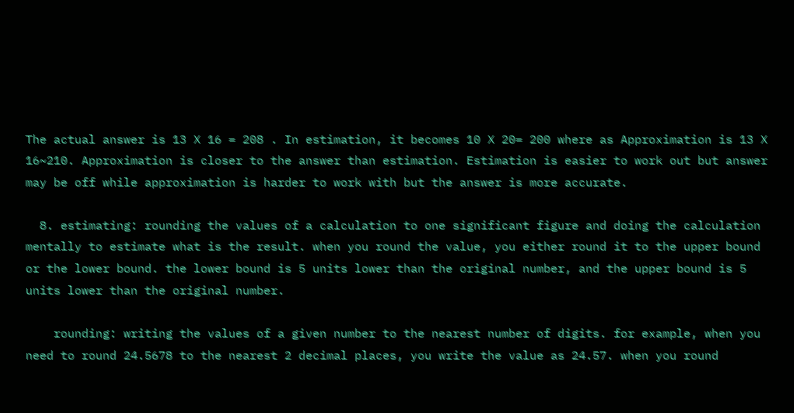The actual answer is 13 X 16 = 208 . In estimation, it becomes 10 X 20= 200 where as Approximation is 13 X 16~210. Approximation is closer to the answer than estimation. Estimation is easier to work out but answer may be off while approximation is harder to work with but the answer is more accurate.

  8. estimating: rounding the values of a calculation to one significant figure and doing the calculation mentally to estimate what is the result. when you round the value, you either round it to the upper bound or the lower bound. the lower bound is 5 units lower than the original number, and the upper bound is 5 units lower than the original number.

    rounding: writing the values of a given number to the nearest number of digits. for example, when you need to round 24.5678 to the nearest 2 decimal places, you write the value as 24.57. when you round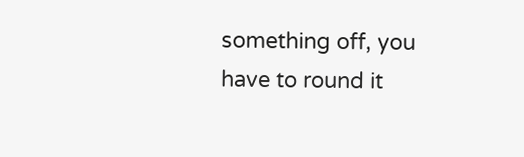something off, you have to round it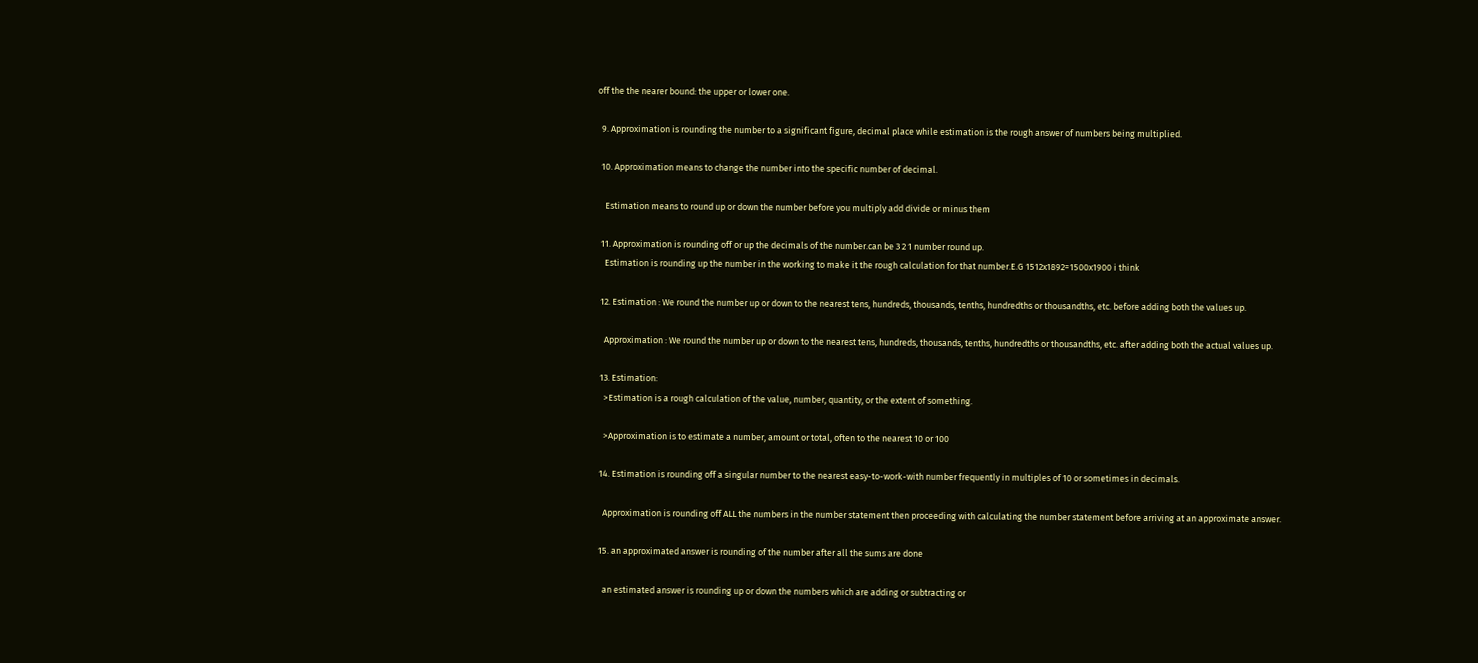off the the nearer bound: the upper or lower one.

  9. Approximation is rounding the number to a significant figure, decimal place while estimation is the rough answer of numbers being multiplied.

  10. Approximation means to change the number into the specific number of decimal.

    Estimation means to round up or down the number before you multiply add divide or minus them

  11. Approximation is rounding off or up the decimals of the number.can be 3 2 1 number round up.
    Estimation is rounding up the number in the working to make it the rough calculation for that number.E.G 1512x1892=1500x1900 i think

  12. Estimation : We round the number up or down to the nearest tens, hundreds, thousands, tenths, hundredths or thousandths, etc. before adding both the values up.

    Approximation : We round the number up or down to the nearest tens, hundreds, thousands, tenths, hundredths or thousandths, etc. after adding both the actual values up.

  13. Estimation:
    >Estimation is a rough calculation of the value, number, quantity, or the extent of something.

    >Approximation is to estimate a number, amount or total, often to the nearest 10 or 100

  14. Estimation is rounding off a singular number to the nearest easy-to-work-with number frequently in multiples of 10 or sometimes in decimals.

    Approximation is rounding off ALL the numbers in the number statement then proceeding with calculating the number statement before arriving at an approximate answer.

  15. an approximated answer is rounding of the number after all the sums are done

    an estimated answer is rounding up or down the numbers which are adding or subtracting or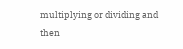multiplying or dividing and then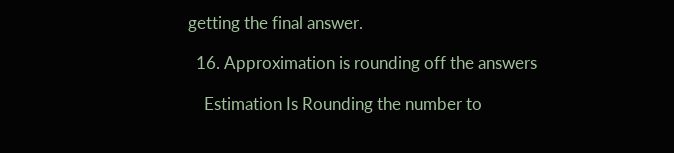getting the final answer.

  16. Approximation is rounding off the answers

    Estimation Is Rounding the number to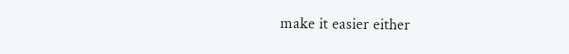make it easier either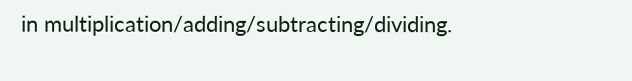in multiplication/adding/subtracting/dividing.